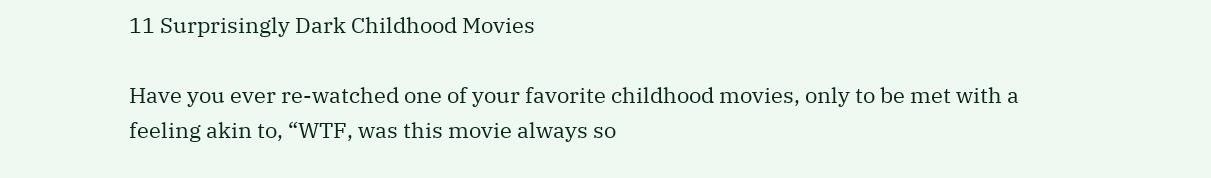11 Surprisingly Dark Childhood Movies

Have you ever re-watched one of your favorite childhood movies, only to be met with a feeling akin to, “WTF, was this movie always so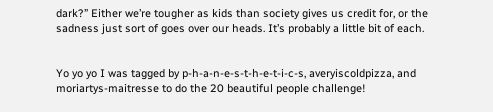dark?” Either we’re tougher as kids than society gives us credit for, or the sadness just sort of goes over our heads. It’s probably a little bit of each.


Yo yo yo I was tagged by p-h-a-n-e-s-t-h-e-t-i-c-s, averyiscoldpizza, and moriartys-maitresse to do the 20 beautiful people challenge!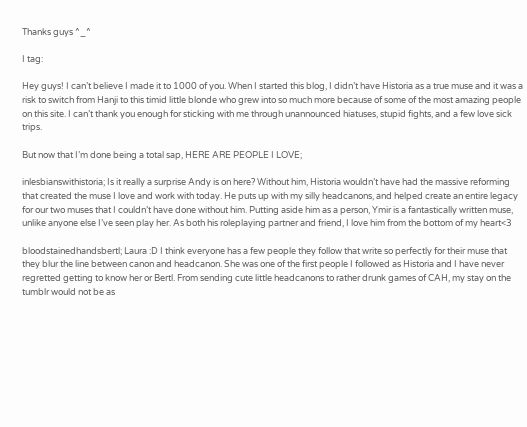Thanks guys ^_^

I tag:

Hey guys! I can’t believe I made it to 1000 of you. When I started this blog, I didn’t have Historia as a true muse and it was a risk to switch from Hanji to this timid little blonde who grew into so much more because of some of the most amazing people on this site. I can’t thank you enough for sticking with me through unannounced hiatuses, stupid fights, and a few love sick trips.

But now that I’m done being a total sap, HERE ARE PEOPLE I LOVE;

inlesbianswithistoria; Is it really a surprise Andy is on here? Without him, Historia wouldn’t have had the massive reforming that created the muse I love and work with today. He puts up with my silly headcanons, and helped create an entire legacy for our two muses that I couldn’t have done without him. Putting aside him as a person, Ymir is a fantastically written muse, unlike anyone else I’ve seen play her. As both his roleplaying partner and friend, I love him from the bottom of my heart<3

bloodstainedhandsbertl; Laura :D I think everyone has a few people they follow that write so perfectly for their muse that they blur the line between canon and headcanon. She was one of the first people I followed as Historia and I have never regretted getting to know her or Bertl. From sending cute little headcanons to rather drunk games of CAH, my stay on the tumblr would not be as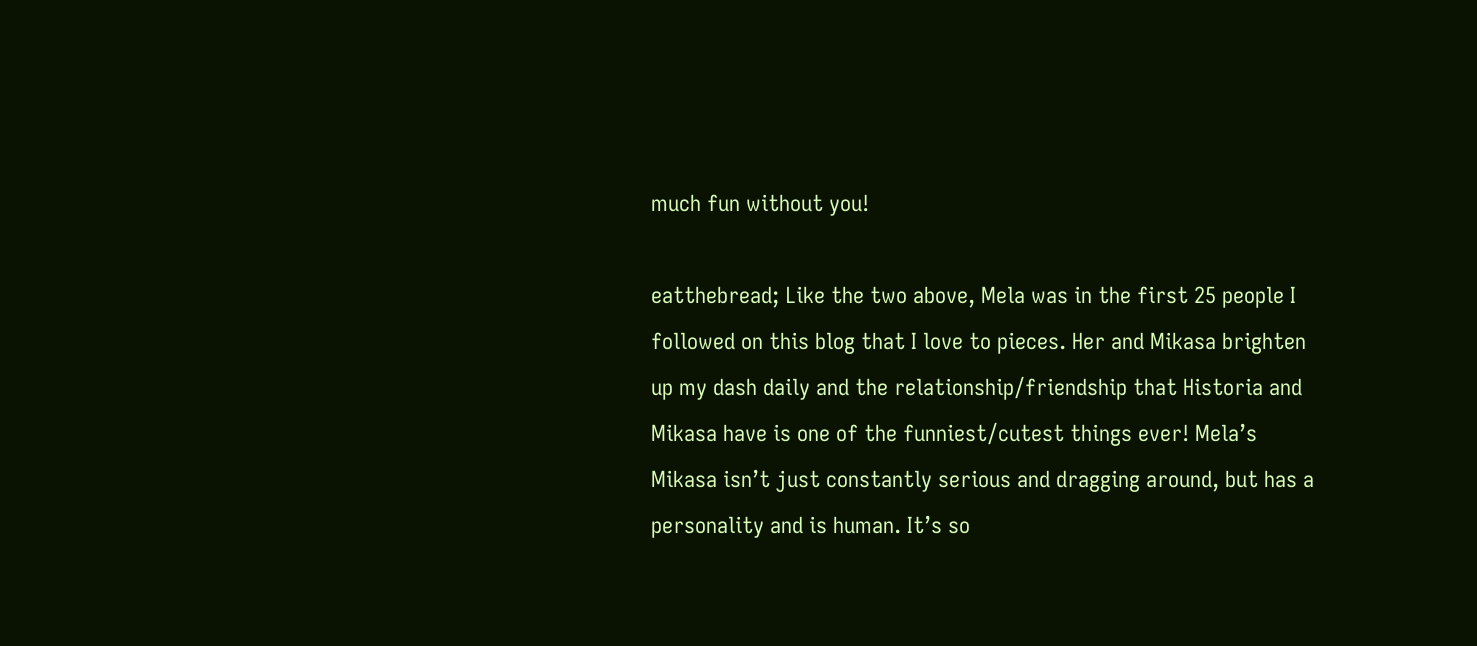much fun without you!

eatthebread; Like the two above, Mela was in the first 25 people I followed on this blog that I love to pieces. Her and Mikasa brighten up my dash daily and the relationship/friendship that Historia and Mikasa have is one of the funniest/cutest things ever! Mela’s Mikasa isn’t just constantly serious and dragging around, but has a personality and is human. It’s so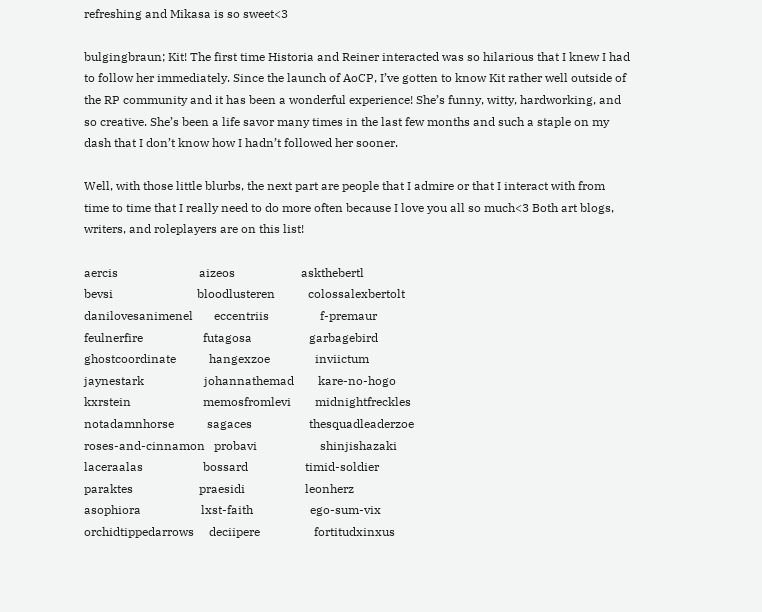refreshing and Mikasa is so sweet<3

bulgingbraun; Kit! The first time Historia and Reiner interacted was so hilarious that I knew I had to follow her immediately. Since the launch of AoCP, I’ve gotten to know Kit rather well outside of the RP community and it has been a wonderful experience! She’s funny, witty, hardworking, and so creative. She’s been a life savor many times in the last few months and such a staple on my dash that I don’t know how I hadn’t followed her sooner.

Well, with those little blurbs, the next part are people that I admire or that I interact with from time to time that I really need to do more often because I love you all so much<3 Both art blogs, writers, and roleplayers are on this list!

aercis                           aizeos                      askthebertl
bevsi                            bloodlusteren           colossalexbertolt
danilovesanimenel       eccentriis                 f-premaur
feulnerfire                    futagosa                   garbagebird
ghostcoordinate           hangexzoe               inviictum
jaynestark                    johannathemad        kare-no-hogo
kxrstein                        memosfromlevi        midnightfreckles
notadamnhorse           sagaces                   thesquadleaderzoe
roses-and-cinnamon   probavi                     shinjishazaki
laceraalas                    bossard                   timid-soldier
paraktes                      praesidi                    leonherz
asophiora                    lxst-faith                   ego-sum-vix
orchidtippedarrows     deciipere                  fortitudxinxus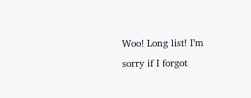Woo! Long list! I’m sorry if I forgot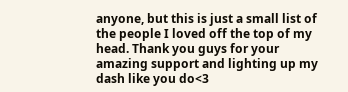anyone, but this is just a small list of the people I loved off the top of my head. Thank you guys for your amazing support and lighting up my dash like you do<3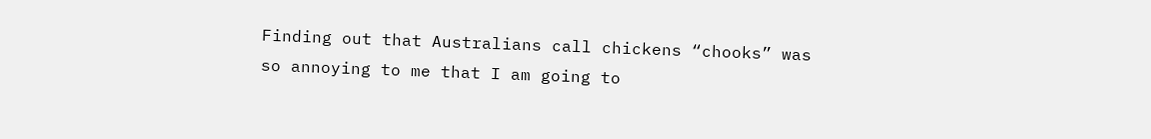Finding out that Australians call chickens “chooks” was so annoying to me that I am going to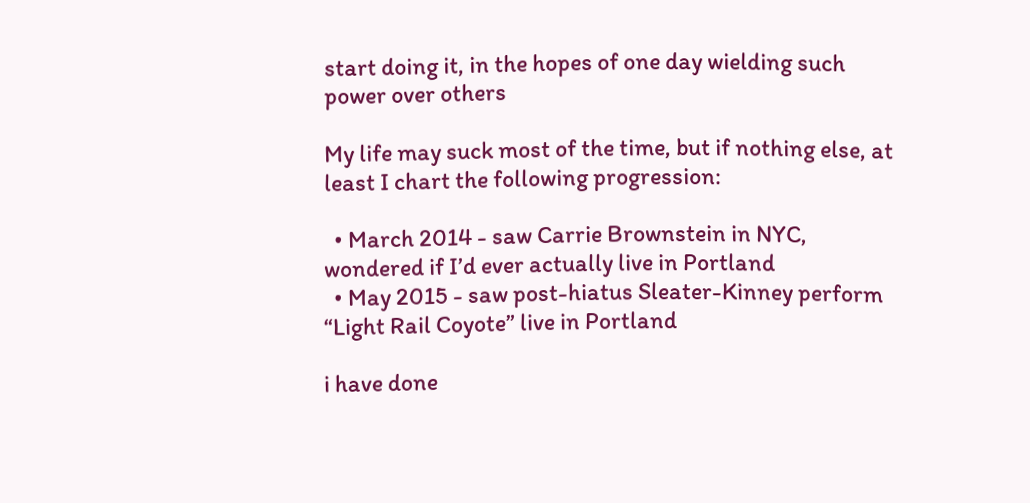start doing it, in the hopes of one day wielding such power over others

My life may suck most of the time, but if nothing else, at least I chart the following progression:

  • March 2014 - saw Carrie Brownstein in NYC, wondered if I’d ever actually live in Portland
  • May 2015 - saw post-hiatus Sleater-Kinney perform “Light Rail Coyote” live in Portland

i have done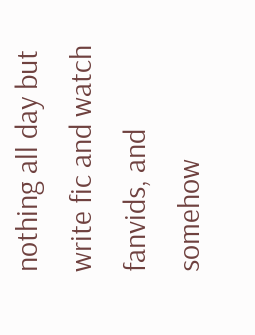nothing all day but write fic and watch fanvids, and somehow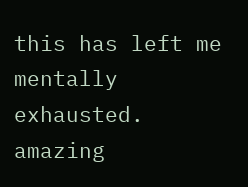this has left me mentally exhausted. amazing